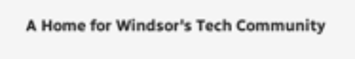A Home for Windsor's Tech Community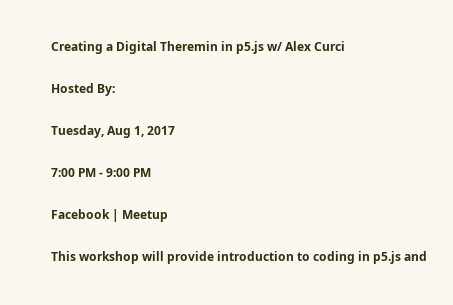Creating a Digital Theremin in p5.js w/ Alex Curci

Hosted By:

Tuesday, Aug 1, 2017

7:00 PM - 9:00 PM

Facebook | Meetup

This workshop will provide introduction to coding in p5.js and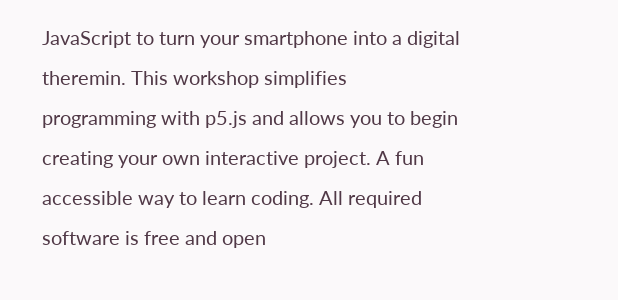JavaScript to turn your smartphone into a digital theremin. This workshop simplifies programming with p5.js and allows you to begin creating your own interactive project. A fun accessible way to learn coding. All required software is free and open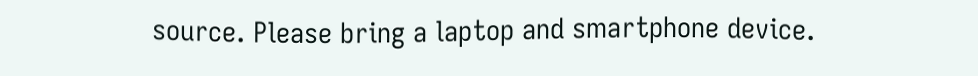source. Please bring a laptop and smartphone device.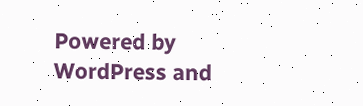Powered by WordPress and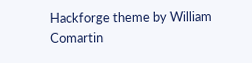Hackforge theme by William Comartin